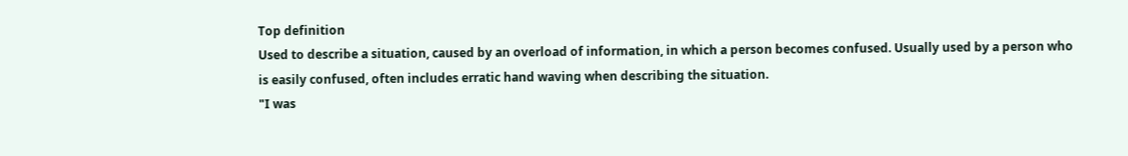Top definition
Used to describe a situation, caused by an overload of information, in which a person becomes confused. Usually used by a person who is easily confused, often includes erratic hand waving when describing the situation.
"I was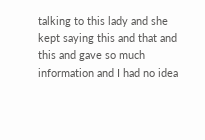talking to this lady and she kept saying this and that and this and gave so much information and I had no idea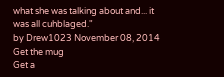what she was talking about and... it was all cuhblaged."
by Drew1023 November 08, 2014
Get the mug
Get a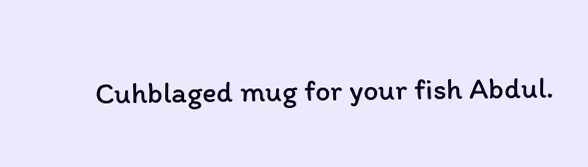Cuhblaged mug for your fish Abdul.